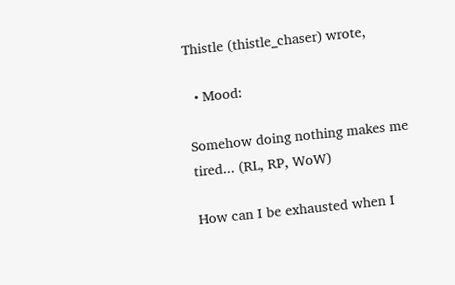Thistle (thistle_chaser) wrote,

  • Mood:

Somehow doing nothing makes me tired... (RL, RP, WoW)

How can I be exhausted when I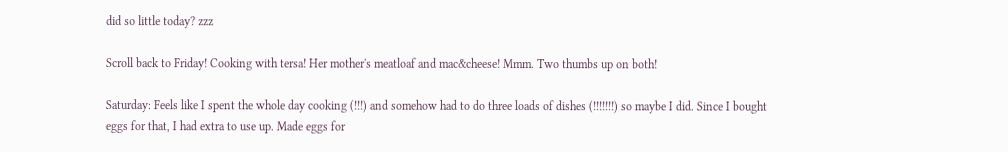did so little today? zzz

Scroll back to Friday! Cooking with tersa! Her mother's meatloaf and mac&cheese! Mmm. Two thumbs up on both!

Saturday: Feels like I spent the whole day cooking (!!!) and somehow had to do three loads of dishes (!!!!!!!) so maybe I did. Since I bought eggs for that, I had extra to use up. Made eggs for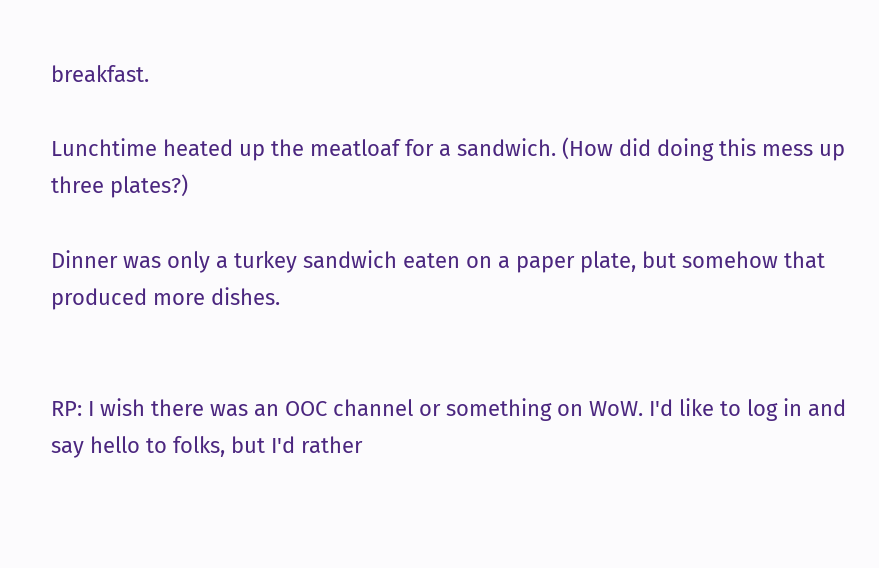breakfast.

Lunchtime heated up the meatloaf for a sandwich. (How did doing this mess up three plates?)

Dinner was only a turkey sandwich eaten on a paper plate, but somehow that produced more dishes.


RP: I wish there was an OOC channel or something on WoW. I'd like to log in and say hello to folks, but I'd rather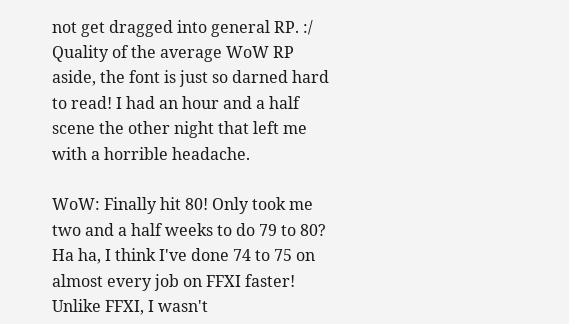not get dragged into general RP. :/ Quality of the average WoW RP aside, the font is just so darned hard to read! I had an hour and a half scene the other night that left me with a horrible headache.

WoW: Finally hit 80! Only took me two and a half weeks to do 79 to 80? Ha ha, I think I've done 74 to 75 on almost every job on FFXI faster! Unlike FFXI, I wasn't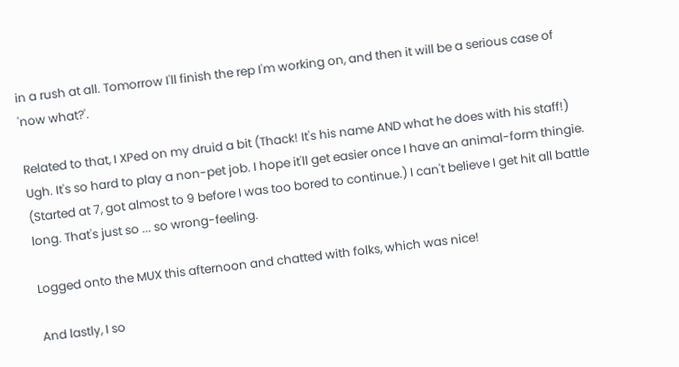in a rush at all. Tomorrow I'll finish the rep I'm working on, and then it will be a serious case of 'now what?'.

Related to that, I XPed on my druid a bit (Thack! It's his name AND what he does with his staff!) Ugh. It's so hard to play a non-pet job. I hope it'll get easier once I have an animal-form thingie. (Started at 7, got almost to 9 before I was too bored to continue.) I can't believe I get hit all battle long. That's just so ... so wrong-feeling.

Logged onto the MUX this afternoon and chatted with folks, which was nice!

And lastly, I so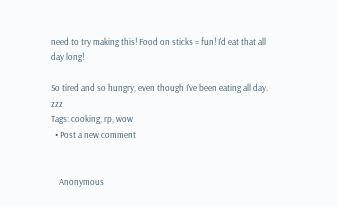need to try making this! Food on sticks = fun! I'd eat that all day long!

So tired and so hungry, even though I've been eating all day. zzz
Tags: cooking, rp, wow
  • Post a new comment


    Anonymous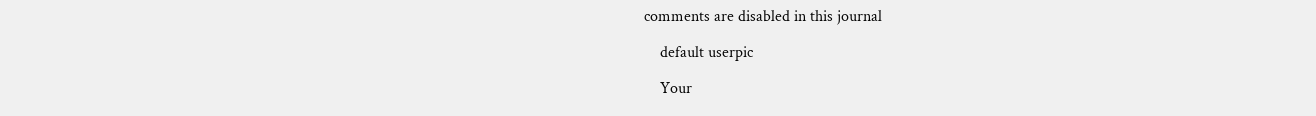comments are disabled in this journal

    default userpic

    Your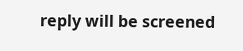reply will be screened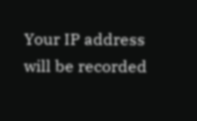Your IP address will be recorded